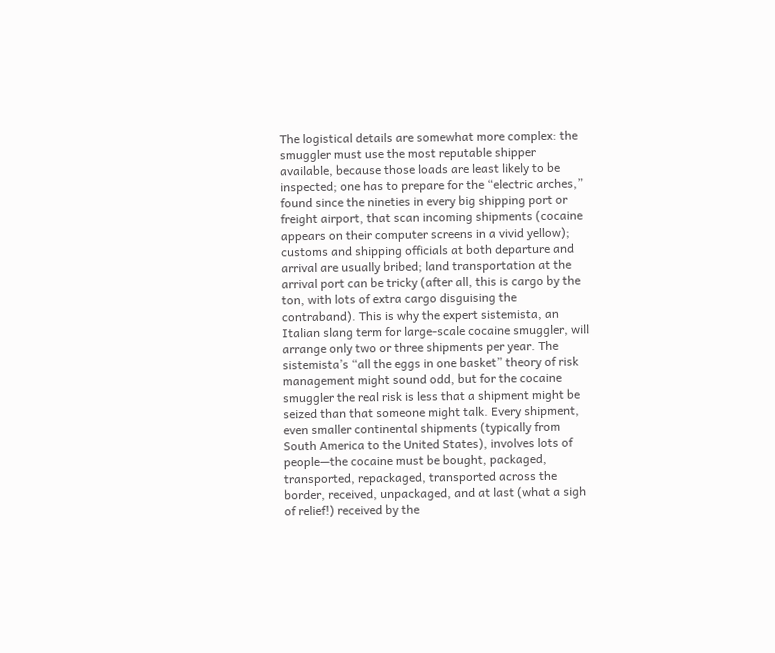The logistical details are somewhat more complex: the smuggler must use the most reputable shipper available, because those loads are least likely to be inspected; one has to prepare for the “electric arches,” found since the nineties in every big shipping port or freight airport, that scan incoming shipments (cocaine appears on their computer screens in a vivid yellow); customs and shipping officials at both departure and arrival are usually bribed; land transportation at the arrival port can be tricky (after all, this is cargo by the ton, with lots of extra cargo disguising the contraband). This is why the expert sistemista, an Italian slang term for large-scale cocaine smuggler, will arrange only two or three shipments per year. The sistemista’s “all the eggs in one basket” theory of risk management might sound odd, but for the cocaine smuggler the real risk is less that a shipment might be seized than that someone might talk. Every shipment, even smaller continental shipments (typically from South America to the United States), involves lots of people—the cocaine must be bought, packaged, transported, repackaged, transported across the border, received, unpackaged, and at last (what a sigh of relief!) received by the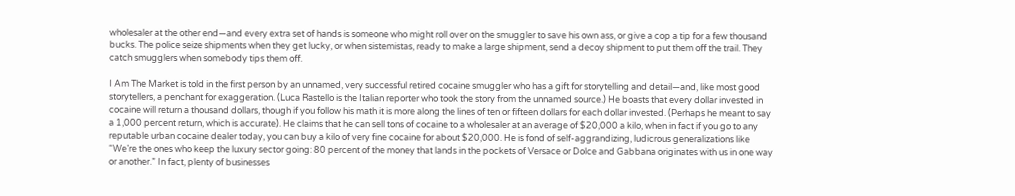wholesaler at the other end—and every extra set of hands is someone who might roll over on the smuggler to save his own ass, or give a cop a tip for a few thousand bucks. The police seize shipments when they get lucky, or when sistemistas, ready to make a large shipment, send a decoy shipment to put them off the trail. They catch smugglers when somebody tips them off.

I Am The Market is told in the first person by an unnamed, very successful retired cocaine smuggler who has a gift for storytelling and detail—and, like most good storytellers, a penchant for exaggeration. (Luca Rastello is the Italian reporter who took the story from the unnamed source.) He boasts that every dollar invested in cocaine will return a thousand dollars, though if you follow his math it is more along the lines of ten or fifteen dollars for each dollar invested. (Perhaps he meant to say a 1,000 percent return, which is accurate). He claims that he can sell tons of cocaine to a wholesaler at an average of $20,000 a kilo, when in fact if you go to any reputable urban cocaine dealer today, you can buy a kilo of very fine cocaine for about $20,000. He is fond of self-aggrandizing, ludicrous generalizations like “We’re the ones who keep the luxury sector going: 80 percent of the money that lands in the pockets of Versace or Dolce and Gabbana originates with us in one way or another.” In fact, plenty of businesses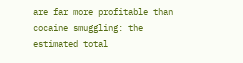are far more profitable than cocaine smuggling: the estimated total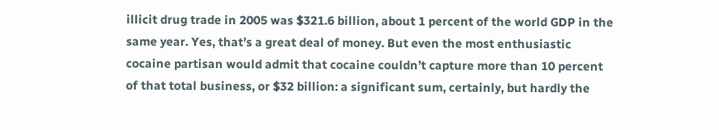illicit drug trade in 2005 was $321.6 billion, about 1 percent of the world GDP in the same year. Yes, that’s a great deal of money. But even the most enthusiastic cocaine partisan would admit that cocaine couldn’t capture more than 10 percent of that total business, or $32 billion: a significant sum, certainly, but hardly the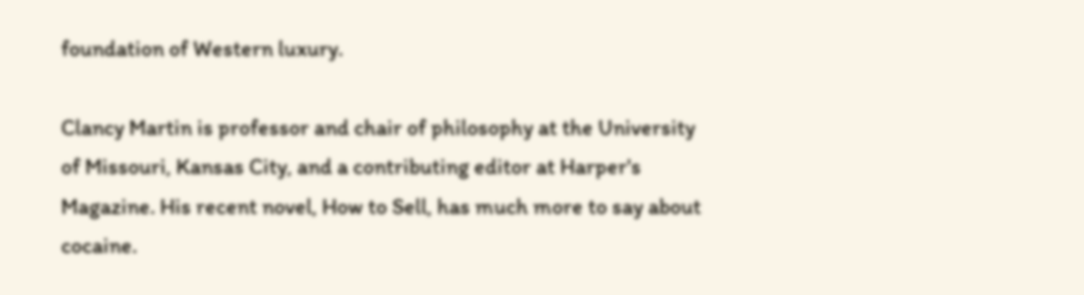foundation of Western luxury.

Clancy Martin is professor and chair of philosophy at the University of Missouri, Kansas City, and a contributing editor at Harper's Magazine. His recent novel, How to Sell, has much more to say about cocaine.